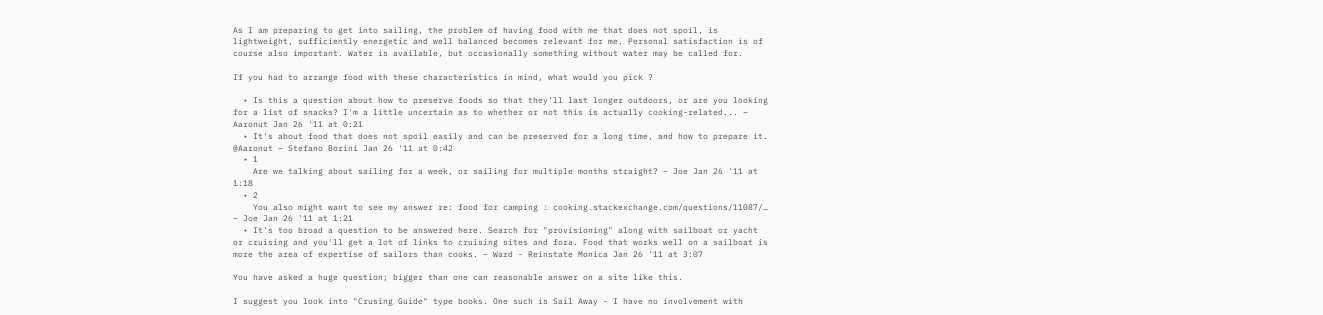As I am preparing to get into sailing, the problem of having food with me that does not spoil, is lightweight, sufficiently energetic and well balanced becomes relevant for me. Personal satisfaction is of course also important. Water is available, but occasionally something without water may be called for.

If you had to arrange food with these characteristics in mind, what would you pick ?

  • Is this a question about how to preserve foods so that they'll last longer outdoors, or are you looking for a list of snacks? I'm a little uncertain as to whether or not this is actually cooking-related... – Aaronut Jan 26 '11 at 0:21
  • It's about food that does not spoil easily and can be preserved for a long time, and how to prepare it. @Aaronut – Stefano Borini Jan 26 '11 at 0:42
  • 1
    Are we talking about sailing for a week, or sailing for multiple months straight? – Joe Jan 26 '11 at 1:18
  • 2
    You also might want to see my answer re: food for camping : cooking.stackexchange.com/questions/11087/… – Joe Jan 26 '11 at 1:21
  • It's too broad a question to be answered here. Search for "provisioning" along with sailboat or yacht or cruising and you'll get a lot of links to cruising sites and fora. Food that works well on a sailboat is more the area of expertise of sailors than cooks. – Ward - Reinstate Monica Jan 26 '11 at 3:07

You have asked a huge question; bigger than one can reasonable answer on a site like this.

I suggest you look into "Crusing Guide" type books. One such is Sail Away - I have no involvement with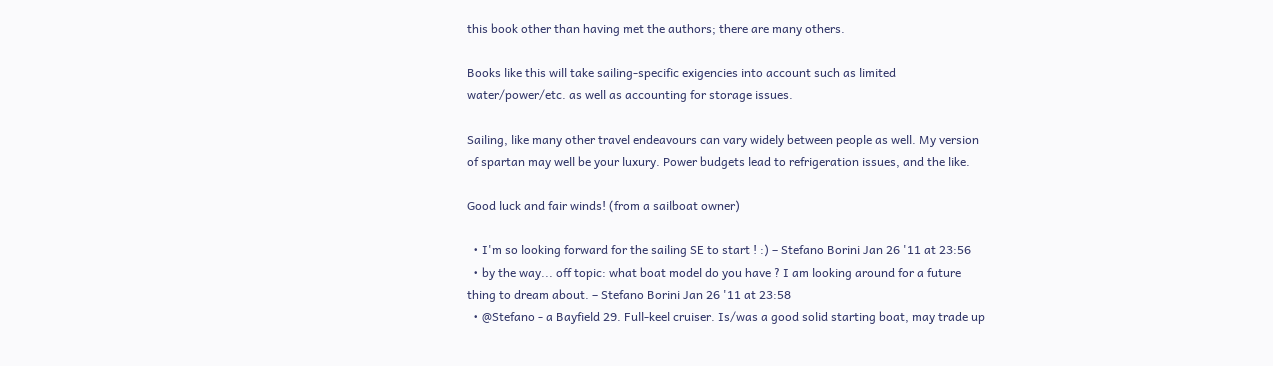this book other than having met the authors; there are many others.

Books like this will take sailing-specific exigencies into account such as limited water/power/etc. as well as accounting for storage issues.

Sailing, like many other travel endeavours can vary widely between people as well. My version of spartan may well be your luxury. Power budgets lead to refrigeration issues, and the like.

Good luck and fair winds! (from a sailboat owner)

  • I'm so looking forward for the sailing SE to start ! :) – Stefano Borini Jan 26 '11 at 23:56
  • by the way... off topic: what boat model do you have ? I am looking around for a future thing to dream about. – Stefano Borini Jan 26 '11 at 23:58
  • @Stefano - a Bayfield 29. Full-keel cruiser. Is/was a good solid starting boat, may trade up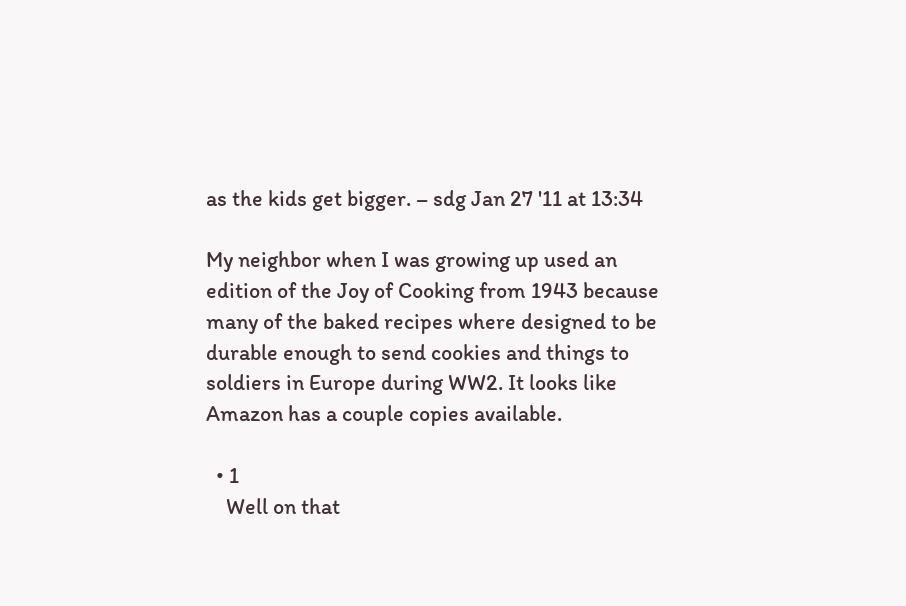as the kids get bigger. – sdg Jan 27 '11 at 13:34

My neighbor when I was growing up used an edition of the Joy of Cooking from 1943 because many of the baked recipes where designed to be durable enough to send cookies and things to soldiers in Europe during WW2. It looks like Amazon has a couple copies available.

  • 1
    Well on that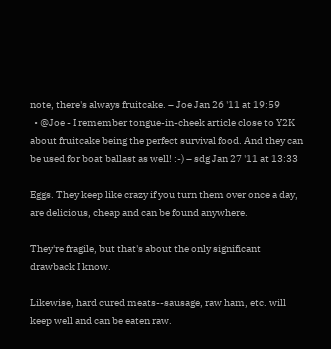note, there's always fruitcake. – Joe Jan 26 '11 at 19:59
  • @Joe - I remember tongue-in-cheek article close to Y2K about fruitcake being the perfect survival food. And they can be used for boat ballast as well! :-) – sdg Jan 27 '11 at 13:33

Eggs. They keep like crazy if you turn them over once a day, are delicious, cheap and can be found anywhere.

They're fragile, but that's about the only significant drawback I know.

Likewise, hard cured meats--sausage, raw ham, etc. will keep well and can be eaten raw.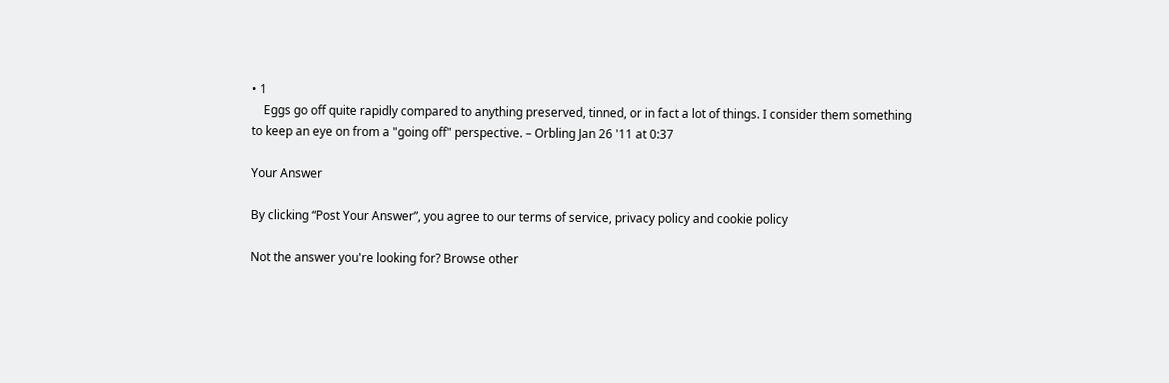• 1
    Eggs go off quite rapidly compared to anything preserved, tinned, or in fact a lot of things. I consider them something to keep an eye on from a "going off" perspective. – Orbling Jan 26 '11 at 0:37

Your Answer

By clicking “Post Your Answer”, you agree to our terms of service, privacy policy and cookie policy

Not the answer you're looking for? Browse other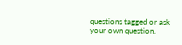questions tagged or ask your own question.